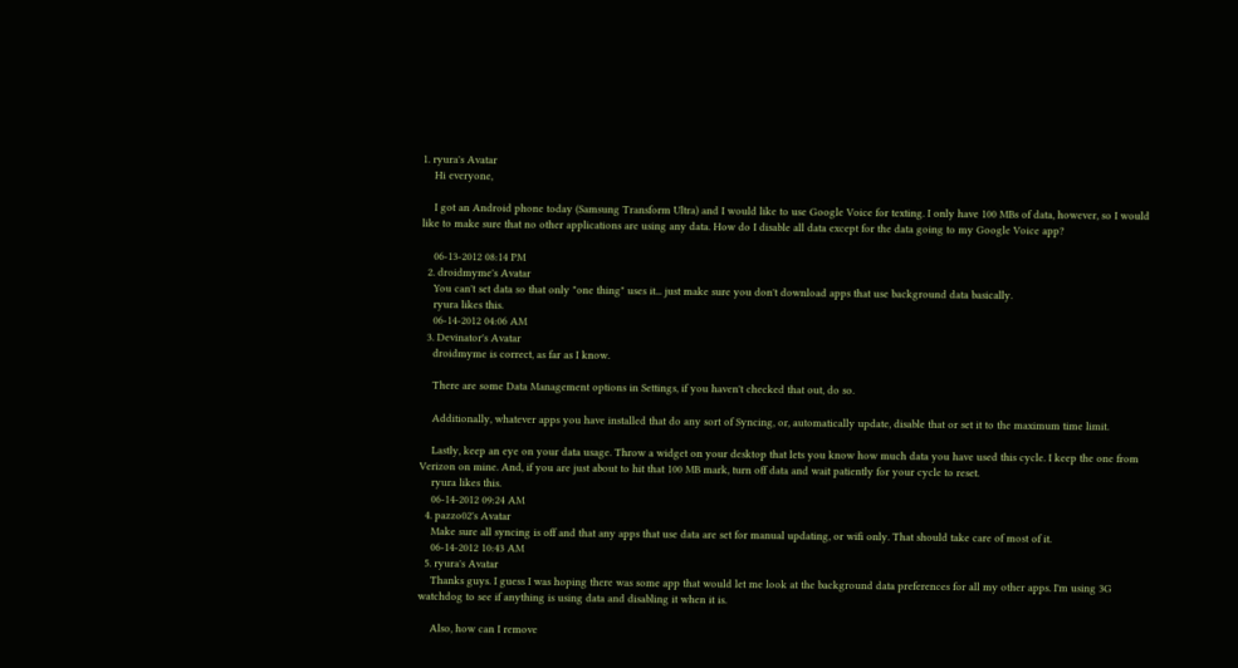1. ryura's Avatar
    Hi everyone,

    I got an Android phone today (Samsung Transform Ultra) and I would like to use Google Voice for texting. I only have 100 MBs of data, however, so I would like to make sure that no other applications are using any data. How do I disable all data except for the data going to my Google Voice app?

    06-13-2012 08:14 PM
  2. droidmyme's Avatar
    You can't set data so that only "one thing" uses it... just make sure you don't download apps that use background data basically.
    ryura likes this.
    06-14-2012 04:06 AM
  3. Devinator's Avatar
    droidmyme is correct, as far as I know.

    There are some Data Management options in Settings, if you haven't checked that out, do so.

    Additionally, whatever apps you have installed that do any sort of Syncing, or, automatically update, disable that or set it to the maximum time limit.

    Lastly, keep an eye on your data usage. Throw a widget on your desktop that lets you know how much data you have used this cycle. I keep the one from Verizon on mine. And, if you are just about to hit that 100 MB mark, turn off data and wait patiently for your cycle to reset.
    ryura likes this.
    06-14-2012 09:24 AM
  4. pazzo02's Avatar
    Make sure all syncing is off and that any apps that use data are set for manual updating, or wifi only. That should take care of most of it.
    06-14-2012 10:43 AM
  5. ryura's Avatar
    Thanks guys. I guess I was hoping there was some app that would let me look at the background data preferences for all my other apps. I'm using 3G watchdog to see if anything is using data and disabling it when it is.

    Also, how can I remove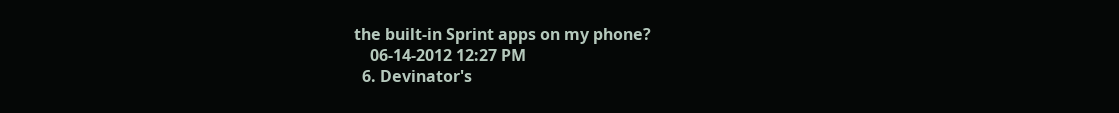the built-in Sprint apps on my phone?
    06-14-2012 12:27 PM
  6. Devinator's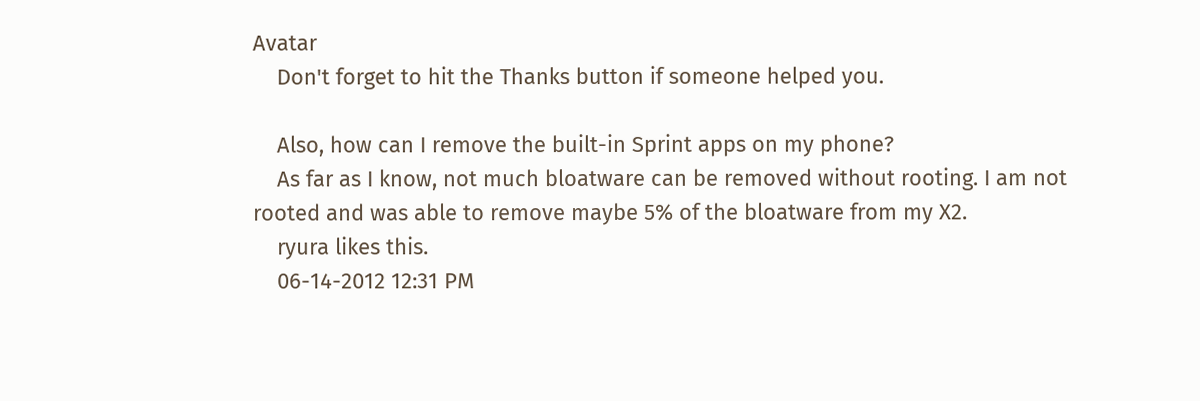Avatar
    Don't forget to hit the Thanks button if someone helped you.

    Also, how can I remove the built-in Sprint apps on my phone?
    As far as I know, not much bloatware can be removed without rooting. I am not rooted and was able to remove maybe 5% of the bloatware from my X2.
    ryura likes this.
    06-14-2012 12:31 PM